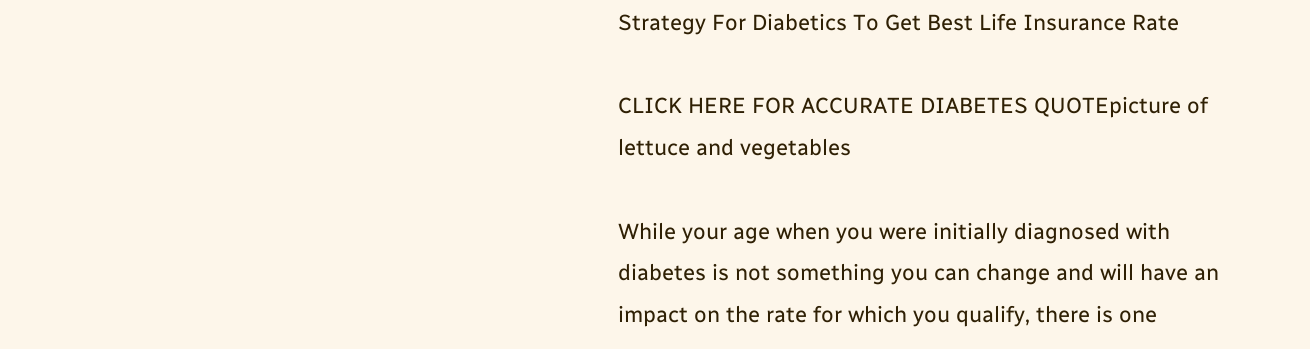Strategy For Diabetics To Get Best Life Insurance Rate

CLICK HERE FOR ACCURATE DIABETES QUOTEpicture of lettuce and vegetables

While your age when you were initially diagnosed with diabetes is not something you can change and will have an impact on the rate for which you qualify, there is one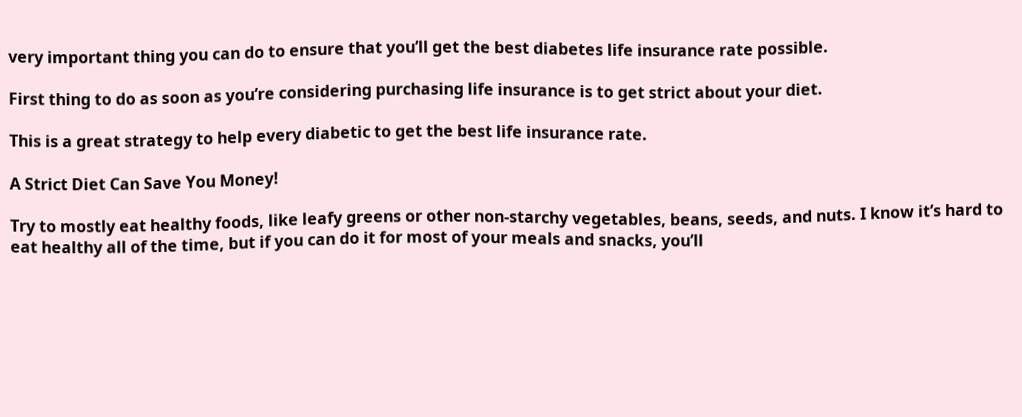very important thing you can do to ensure that you’ll get the best diabetes life insurance rate possible.

First thing to do as soon as you’re considering purchasing life insurance is to get strict about your diet.

This is a great strategy to help every diabetic to get the best life insurance rate.

A Strict Diet Can Save You Money!

Try to mostly eat healthy foods, like leafy greens or other non-starchy vegetables, beans, seeds, and nuts. I know it’s hard to eat healthy all of the time, but if you can do it for most of your meals and snacks, you’ll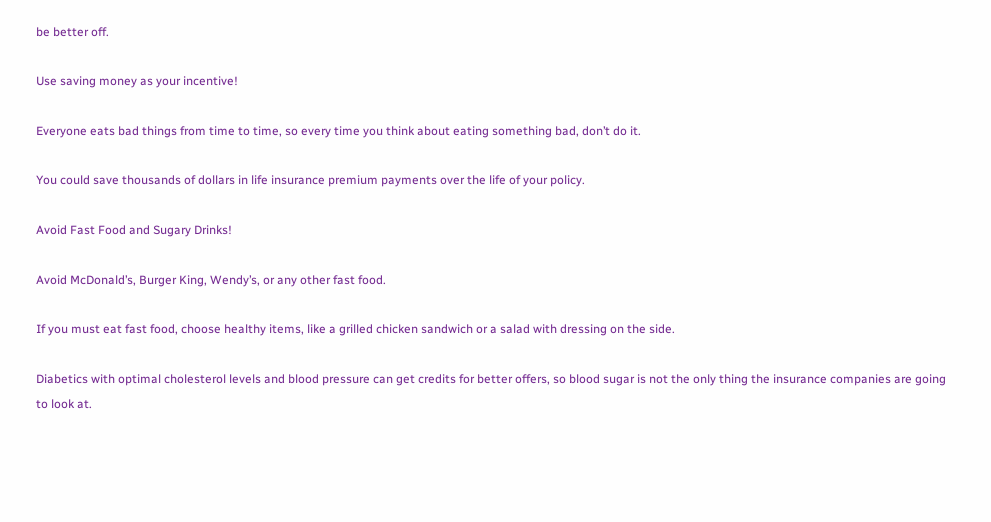be better off.

Use saving money as your incentive!

Everyone eats bad things from time to time, so every time you think about eating something bad, don’t do it.

You could save thousands of dollars in life insurance premium payments over the life of your policy.

Avoid Fast Food and Sugary Drinks!

Avoid McDonald’s, Burger King, Wendy’s, or any other fast food.

If you must eat fast food, choose healthy items, like a grilled chicken sandwich or a salad with dressing on the side.

Diabetics with optimal cholesterol levels and blood pressure can get credits for better offers, so blood sugar is not the only thing the insurance companies are going to look at.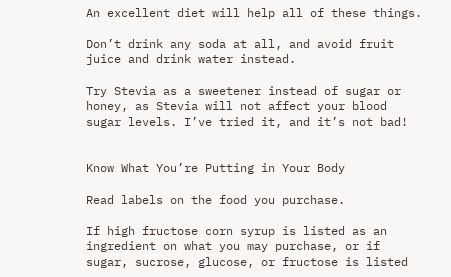An excellent diet will help all of these things.

Don’t drink any soda at all, and avoid fruit juice and drink water instead.

Try Stevia as a sweetener instead of sugar or honey, as Stevia will not affect your blood sugar levels. I’ve tried it, and it’s not bad!


Know What You’re Putting in Your Body

Read labels on the food you purchase.

If high fructose corn syrup is listed as an ingredient on what you may purchase, or if sugar, sucrose, glucose, or fructose is listed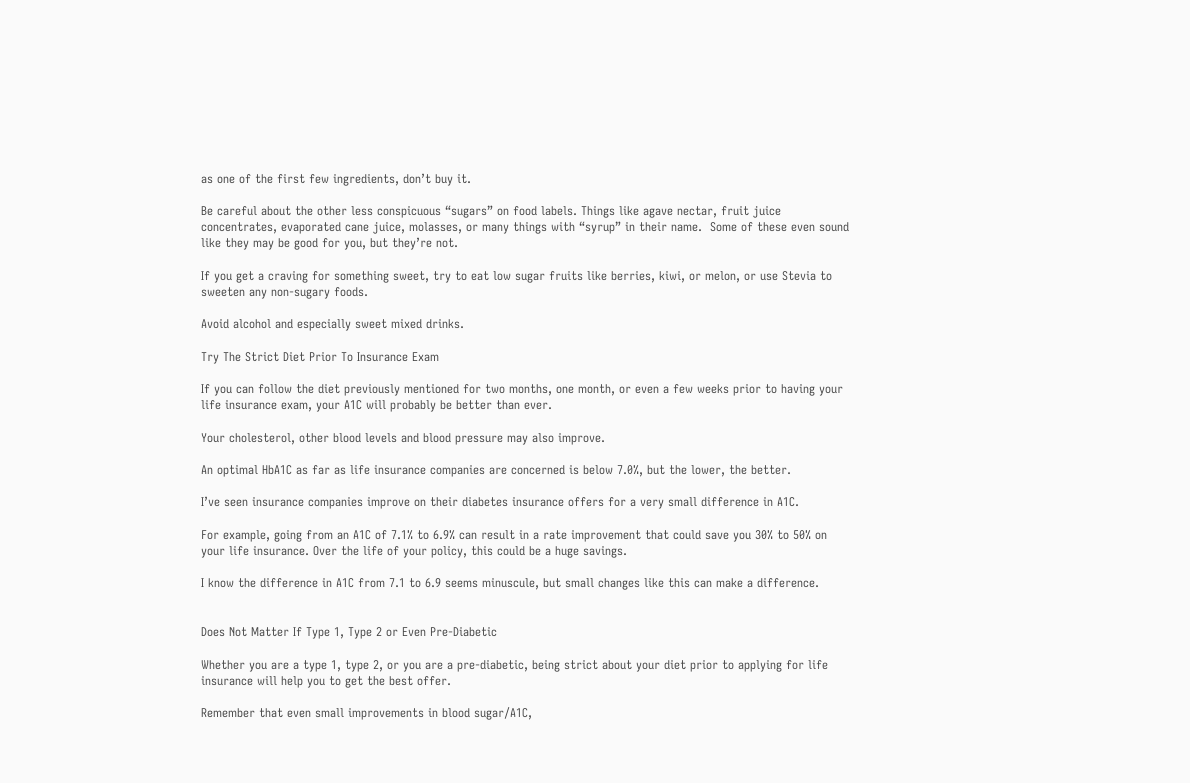as one of the first few ingredients, don’t buy it.

Be careful about the other less conspicuous “sugars” on food labels. Things like agave nectar, fruit juice concentrates, evaporated cane juice, molasses, or many things with “syrup” in their name.  Some of these even sound like they may be good for you, but they’re not.

If you get a craving for something sweet, try to eat low sugar fruits like berries, kiwi, or melon, or use Stevia to sweeten any non-sugary foods.

Avoid alcohol and especially sweet mixed drinks.

Try The Strict Diet Prior To Insurance Exam

If you can follow the diet previously mentioned for two months, one month, or even a few weeks prior to having your life insurance exam, your A1C will probably be better than ever.

Your cholesterol, other blood levels and blood pressure may also improve.

An optimal HbA1C as far as life insurance companies are concerned is below 7.0%, but the lower, the better.

I’ve seen insurance companies improve on their diabetes insurance offers for a very small difference in A1C.

For example, going from an A1C of 7.1% to 6.9% can result in a rate improvement that could save you 30% to 50% on your life insurance. Over the life of your policy, this could be a huge savings.

I know the difference in A1C from 7.1 to 6.9 seems minuscule, but small changes like this can make a difference.


Does Not Matter If Type 1, Type 2 or Even Pre-Diabetic

Whether you are a type 1, type 2, or you are a pre-diabetic, being strict about your diet prior to applying for life insurance will help you to get the best offer.

Remember that even small improvements in blood sugar/A1C,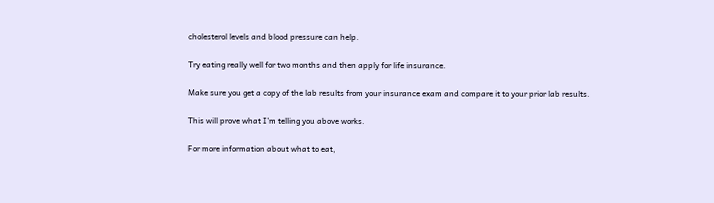cholesterol levels and blood pressure can help.

Try eating really well for two months and then apply for life insurance.

Make sure you get a copy of the lab results from your insurance exam and compare it to your prior lab results.

This will prove what I’m telling you above works.

For more information about what to eat,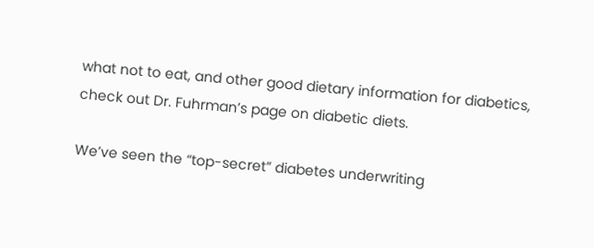what not to eat, and other good dietary information for diabetics, check out Dr. Fuhrman’s page on diabetic diets.

We’ve seen the “top-secret” diabetes underwriting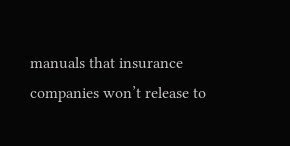manuals that insurance companies won’t release to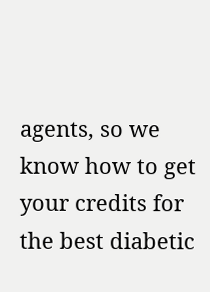agents, so we know how to get your credits for the best diabetic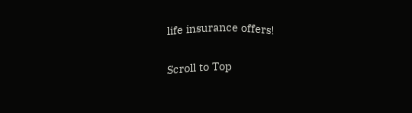life insurance offers!

Scroll to Top